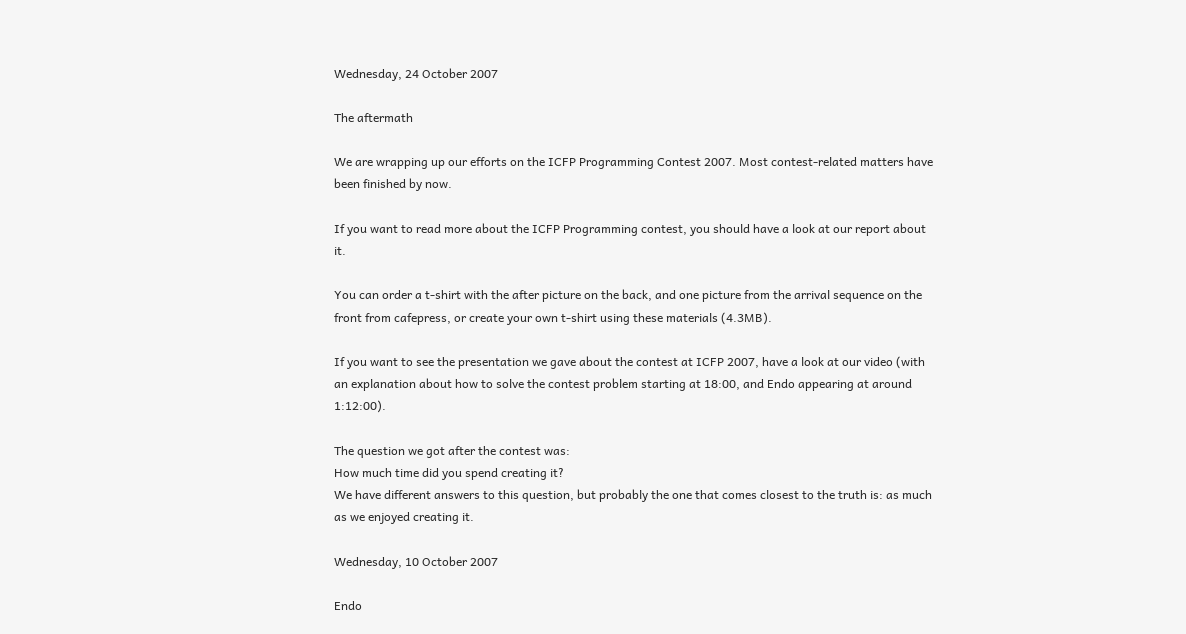Wednesday, 24 October 2007

The aftermath

We are wrapping up our efforts on the ICFP Programming Contest 2007. Most contest-related matters have been finished by now.

If you want to read more about the ICFP Programming contest, you should have a look at our report about it.

You can order a t-shirt with the after picture on the back, and one picture from the arrival sequence on the front from cafepress, or create your own t-shirt using these materials (4.3MB).

If you want to see the presentation we gave about the contest at ICFP 2007, have a look at our video (with an explanation about how to solve the contest problem starting at 18:00, and Endo appearing at around 1:12:00).

The question we got after the contest was:
How much time did you spend creating it?
We have different answers to this question, but probably the one that comes closest to the truth is: as much as we enjoyed creating it.

Wednesday, 10 October 2007

Endo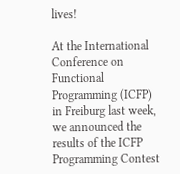lives!

At the International Conference on Functional Programming (ICFP) in Freiburg last week, we announced the results of the ICFP Programming Contest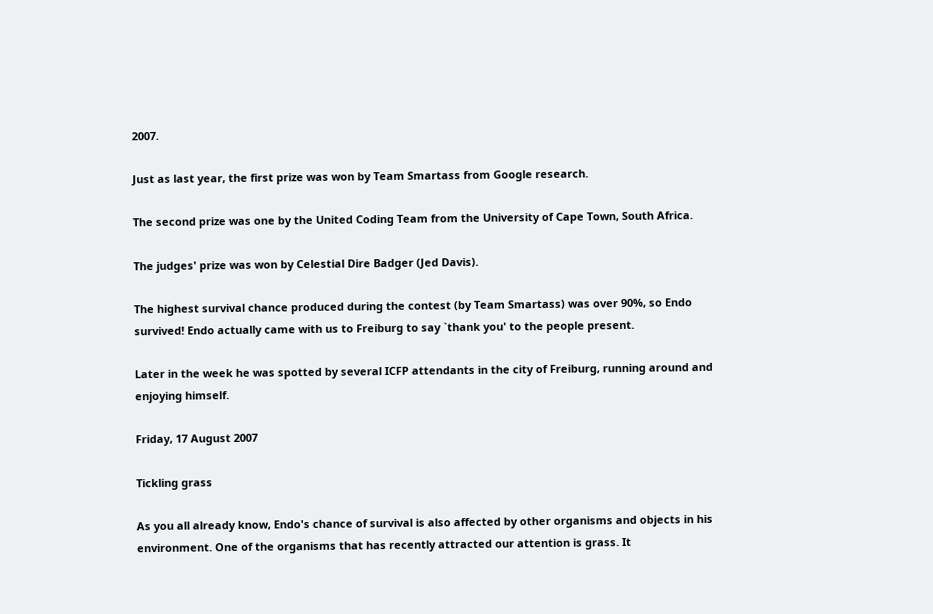2007.

Just as last year, the first prize was won by Team Smartass from Google research.

The second prize was one by the United Coding Team from the University of Cape Town, South Africa.

The judges' prize was won by Celestial Dire Badger (Jed Davis).

The highest survival chance produced during the contest (by Team Smartass) was over 90%, so Endo survived! Endo actually came with us to Freiburg to say `thank you' to the people present.

Later in the week he was spotted by several ICFP attendants in the city of Freiburg, running around and enjoying himself.

Friday, 17 August 2007

Tickling grass

As you all already know, Endo's chance of survival is also affected by other organisms and objects in his environment. One of the organisms that has recently attracted our attention is grass. It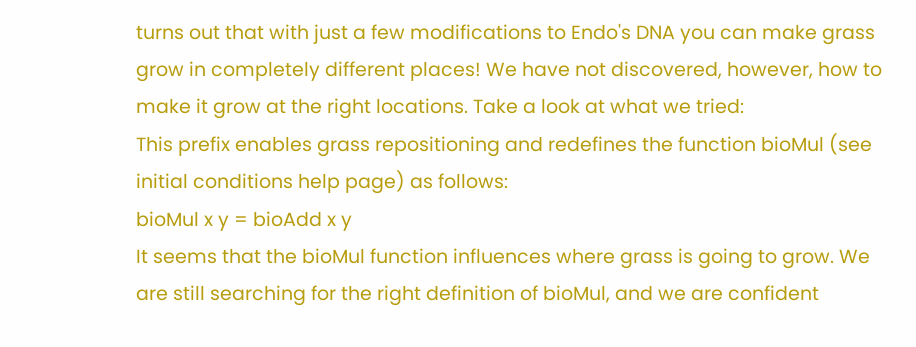turns out that with just a few modifications to Endo's DNA you can make grass grow in completely different places! We have not discovered, however, how to make it grow at the right locations. Take a look at what we tried:
This prefix enables grass repositioning and redefines the function bioMul (see initial conditions help page) as follows:
bioMul x y = bioAdd x y
It seems that the bioMul function influences where grass is going to grow. We are still searching for the right definition of bioMul, and we are confident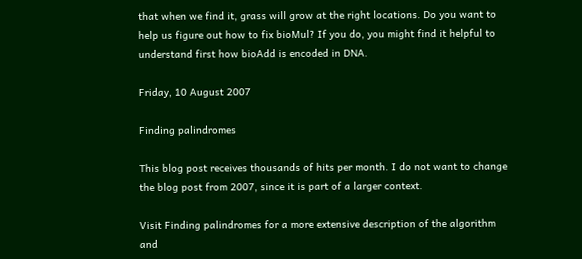that when we find it, grass will grow at the right locations. Do you want to help us figure out how to fix bioMul? If you do, you might find it helpful to understand first how bioAdd is encoded in DNA.

Friday, 10 August 2007

Finding palindromes

This blog post receives thousands of hits per month. I do not want to change the blog post from 2007, since it is part of a larger context.

Visit Finding palindromes for a more extensive description of the algorithm and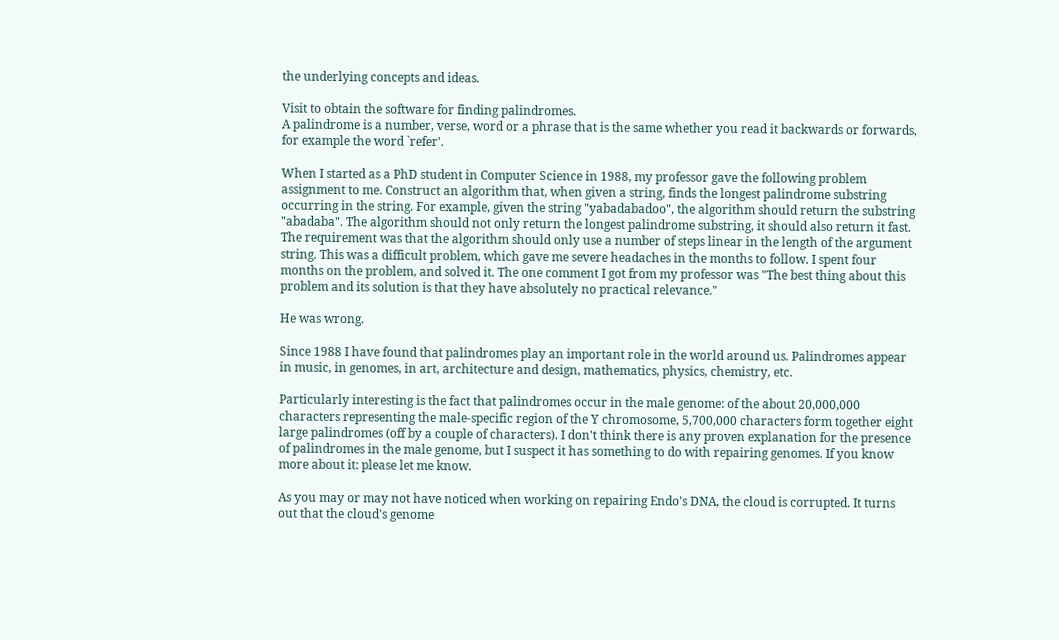the underlying concepts and ideas.

Visit to obtain the software for finding palindromes.
A palindrome is a number, verse, word or a phrase that is the same whether you read it backwards or forwards, for example the word `refer'.

When I started as a PhD student in Computer Science in 1988, my professor gave the following problem assignment to me. Construct an algorithm that, when given a string, finds the longest palindrome substring occurring in the string. For example, given the string "yabadabadoo", the algorithm should return the substring "abadaba". The algorithm should not only return the longest palindrome substring, it should also return it fast. The requirement was that the algorithm should only use a number of steps linear in the length of the argument string. This was a difficult problem, which gave me severe headaches in the months to follow. I spent four months on the problem, and solved it. The one comment I got from my professor was "The best thing about this problem and its solution is that they have absolutely no practical relevance."

He was wrong.

Since 1988 I have found that palindromes play an important role in the world around us. Palindromes appear in music, in genomes, in art, architecture and design, mathematics, physics, chemistry, etc.

Particularly interesting is the fact that palindromes occur in the male genome: of the about 20,000,000 characters representing the male-specific region of the Y chromosome, 5,700,000 characters form together eight large palindromes (off by a couple of characters). I don't think there is any proven explanation for the presence of palindromes in the male genome, but I suspect it has something to do with repairing genomes. If you know more about it: please let me know.

As you may or may not have noticed when working on repairing Endo's DNA, the cloud is corrupted. It turns out that the cloud's genome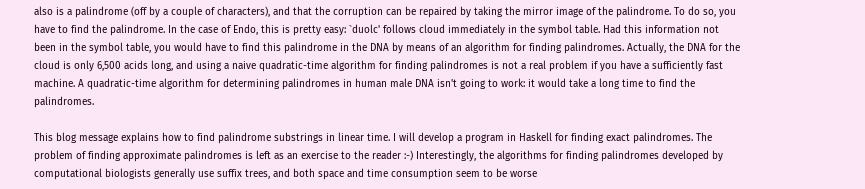also is a palindrome (off by a couple of characters), and that the corruption can be repaired by taking the mirror image of the palindrome. To do so, you have to find the palindrome. In the case of Endo, this is pretty easy: `duolc' follows cloud immediately in the symbol table. Had this information not been in the symbol table, you would have to find this palindrome in the DNA by means of an algorithm for finding palindromes. Actually, the DNA for the cloud is only 6,500 acids long, and using a naive quadratic-time algorithm for finding palindromes is not a real problem if you have a sufficiently fast machine. A quadratic-time algorithm for determining palindromes in human male DNA isn't going to work: it would take a long time to find the palindromes.

This blog message explains how to find palindrome substrings in linear time. I will develop a program in Haskell for finding exact palindromes. The problem of finding approximate palindromes is left as an exercise to the reader :-) Interestingly, the algorithms for finding palindromes developed by computational biologists generally use suffix trees, and both space and time consumption seem to be worse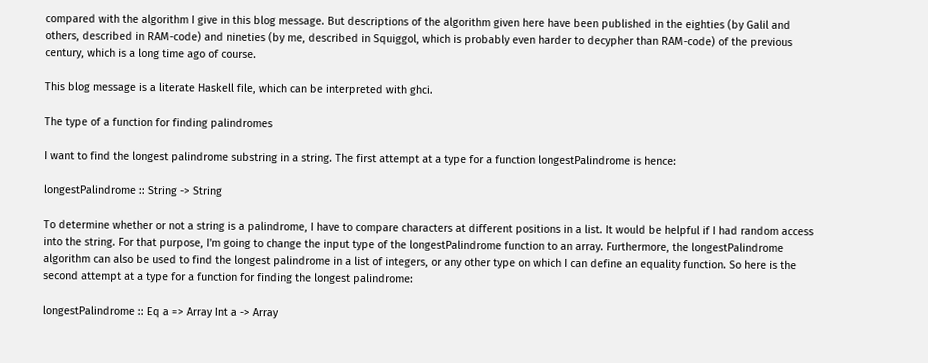compared with the algorithm I give in this blog message. But descriptions of the algorithm given here have been published in the eighties (by Galil and others, described in RAM-code) and nineties (by me, described in Squiggol, which is probably even harder to decypher than RAM-code) of the previous century, which is a long time ago of course.

This blog message is a literate Haskell file, which can be interpreted with ghci.

The type of a function for finding palindromes

I want to find the longest palindrome substring in a string. The first attempt at a type for a function longestPalindrome is hence:

longestPalindrome :: String -> String

To determine whether or not a string is a palindrome, I have to compare characters at different positions in a list. It would be helpful if I had random access into the string. For that purpose, I'm going to change the input type of the longestPalindrome function to an array. Furthermore, the longestPalindrome algorithm can also be used to find the longest palindrome in a list of integers, or any other type on which I can define an equality function. So here is the second attempt at a type for a function for finding the longest palindrome:

longestPalindrome :: Eq a => Array Int a -> Array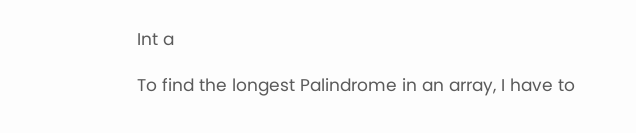Int a

To find the longest Palindrome in an array, I have to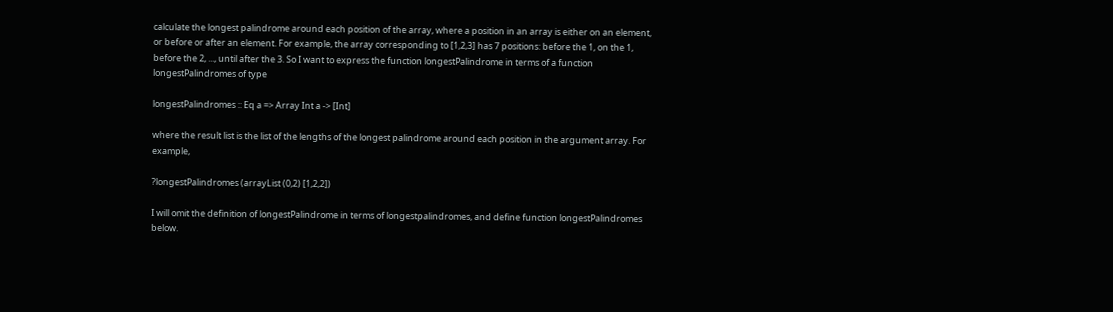calculate the longest palindrome around each position of the array, where a position in an array is either on an element, or before or after an element. For example, the array corresponding to [1,2,3] has 7 positions: before the 1, on the 1, before the 2, ..., until after the 3. So I want to express the function longestPalindrome in terms of a function longestPalindromes of type

longestPalindromes :: Eq a => Array Int a -> [Int]

where the result list is the list of the lengths of the longest palindrome around each position in the argument array. For example,

?longestPalindromes (arrayList (0,2) [1,2,2])

I will omit the definition of longestPalindrome in terms of longestpalindromes, and define function longestPalindromes below.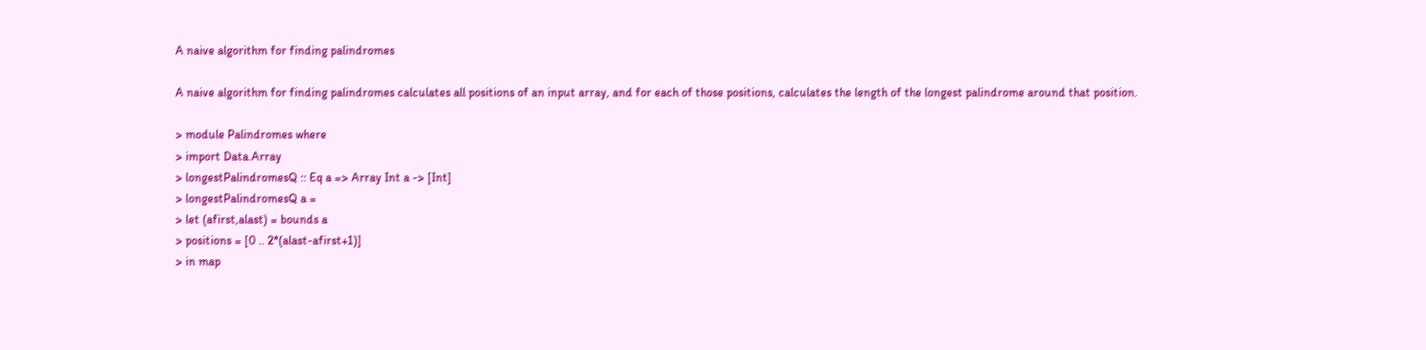A naive algorithm for finding palindromes

A naive algorithm for finding palindromes calculates all positions of an input array, and for each of those positions, calculates the length of the longest palindrome around that position.

> module Palindromes where
> import Data.Array
> longestPalindromesQ :: Eq a => Array Int a -> [Int]
> longestPalindromesQ a =
> let (afirst,alast) = bounds a
> positions = [0 .. 2*(alast-afirst+1)]
> in map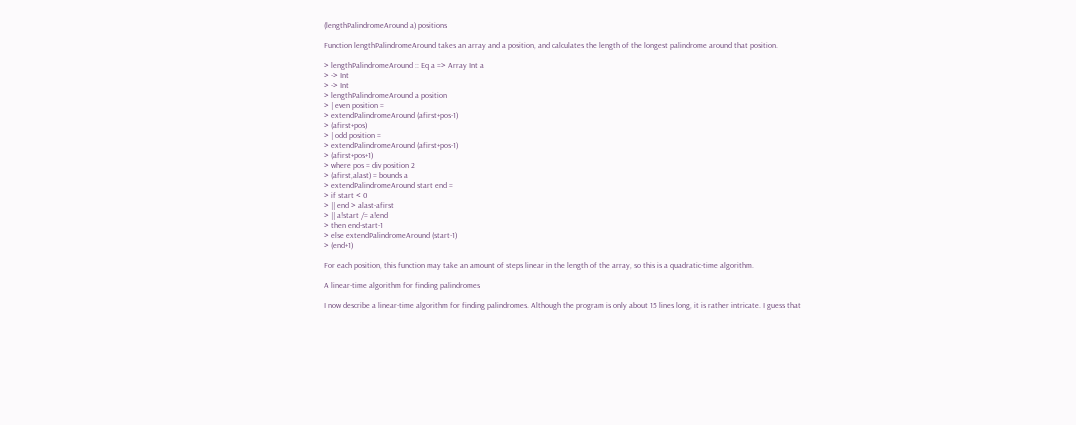(lengthPalindromeAround a) positions

Function lengthPalindromeAround takes an array and a position, and calculates the length of the longest palindrome around that position.

> lengthPalindromeAround :: Eq a => Array Int a
> -> Int
> -> Int
> lengthPalindromeAround a position
> | even position =
> extendPalindromeAround (afirst+pos-1)
> (afirst+pos)
> | odd position =
> extendPalindromeAround (afirst+pos-1)
> (afirst+pos+1)
> where pos = div position 2
> (afirst,alast) = bounds a
> extendPalindromeAround start end =
> if start < 0
> || end > alast-afirst
> || a!start /= a!end
> then end-start-1
> else extendPalindromeAround (start-1)
> (end+1)

For each position, this function may take an amount of steps linear in the length of the array, so this is a quadratic-time algorithm.

A linear-time algorithm for finding palindromes

I now describe a linear-time algorithm for finding palindromes. Although the program is only about 15 lines long, it is rather intricate. I guess that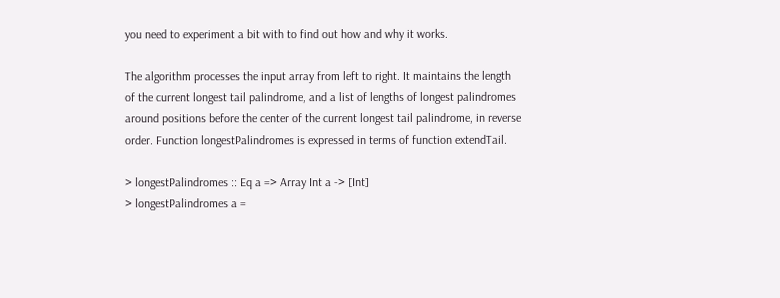you need to experiment a bit with to find out how and why it works.

The algorithm processes the input array from left to right. It maintains the length of the current longest tail palindrome, and a list of lengths of longest palindromes around positions before the center of the current longest tail palindrome, in reverse order. Function longestPalindromes is expressed in terms of function extendTail.

> longestPalindromes :: Eq a => Array Int a -> [Int]
> longestPalindromes a =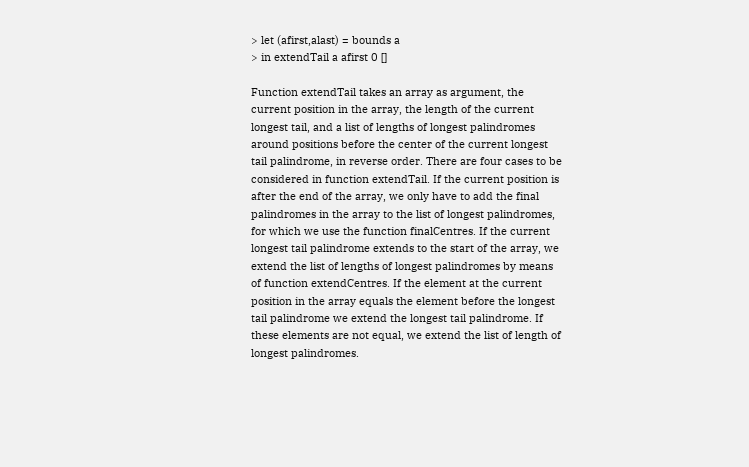> let (afirst,alast) = bounds a
> in extendTail a afirst 0 []

Function extendTail takes an array as argument, the current position in the array, the length of the current longest tail, and a list of lengths of longest palindromes around positions before the center of the current longest tail palindrome, in reverse order. There are four cases to be considered in function extendTail. If the current position is after the end of the array, we only have to add the final palindromes in the array to the list of longest palindromes, for which we use the function finalCentres. If the current longest tail palindrome extends to the start of the array, we extend the list of lengths of longest palindromes by means of function extendCentres. If the element at the current position in the array equals the element before the longest tail palindrome we extend the longest tail palindrome. If these elements are not equal, we extend the list of length of longest palindromes.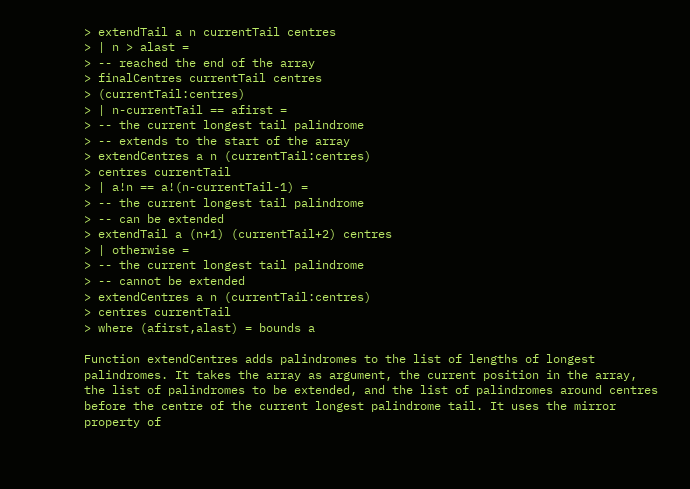> extendTail a n currentTail centres
> | n > alast =
> -- reached the end of the array
> finalCentres currentTail centres
> (currentTail:centres)
> | n-currentTail == afirst =
> -- the current longest tail palindrome
> -- extends to the start of the array
> extendCentres a n (currentTail:centres)
> centres currentTail
> | a!n == a!(n-currentTail-1) =
> -- the current longest tail palindrome
> -- can be extended
> extendTail a (n+1) (currentTail+2) centres
> | otherwise =
> -- the current longest tail palindrome
> -- cannot be extended
> extendCentres a n (currentTail:centres)
> centres currentTail
> where (afirst,alast) = bounds a

Function extendCentres adds palindromes to the list of lengths of longest palindromes. It takes the array as argument, the current position in the array, the list of palindromes to be extended, and the list of palindromes around centres before the centre of the current longest palindrome tail. It uses the mirror property of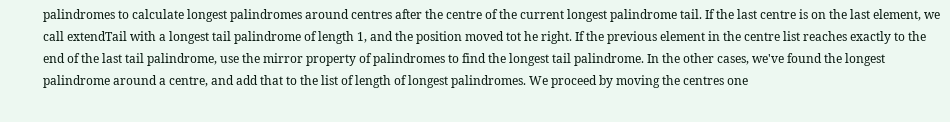palindromes to calculate longest palindromes around centres after the centre of the current longest palindrome tail. If the last centre is on the last element, we call extendTail with a longest tail palindrome of length 1, and the position moved tot he right. If the previous element in the centre list reaches exactly to the end of the last tail palindrome, use the mirror property of palindromes to find the longest tail palindrome. In the other cases, we've found the longest palindrome around a centre, and add that to the list of length of longest palindromes. We proceed by moving the centres one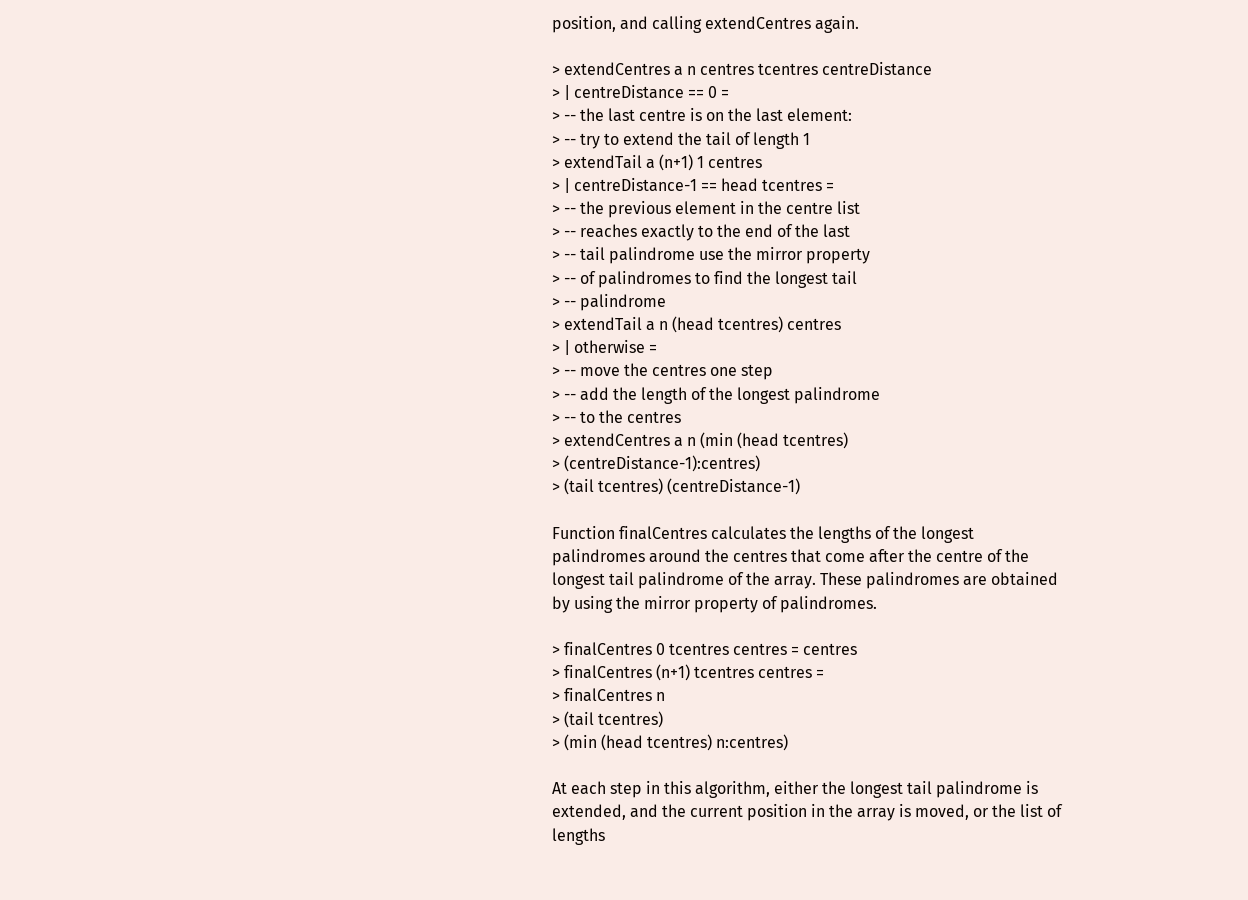position, and calling extendCentres again.

> extendCentres a n centres tcentres centreDistance
> | centreDistance == 0 =
> -- the last centre is on the last element:
> -- try to extend the tail of length 1
> extendTail a (n+1) 1 centres
> | centreDistance-1 == head tcentres =
> -- the previous element in the centre list
> -- reaches exactly to the end of the last
> -- tail palindrome use the mirror property
> -- of palindromes to find the longest tail
> -- palindrome
> extendTail a n (head tcentres) centres
> | otherwise =
> -- move the centres one step
> -- add the length of the longest palindrome
> -- to the centres
> extendCentres a n (min (head tcentres)
> (centreDistance-1):centres)
> (tail tcentres) (centreDistance-1)

Function finalCentres calculates the lengths of the longest palindromes around the centres that come after the centre of the longest tail palindrome of the array. These palindromes are obtained by using the mirror property of palindromes.

> finalCentres 0 tcentres centres = centres
> finalCentres (n+1) tcentres centres =
> finalCentres n
> (tail tcentres)
> (min (head tcentres) n:centres)

At each step in this algorithm, either the longest tail palindrome is extended, and the current position in the array is moved, or the list of lengths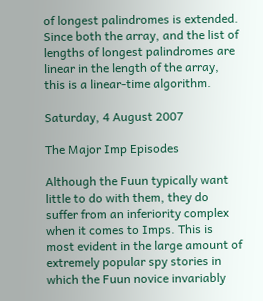of longest palindromes is extended. Since both the array, and the list of lengths of longest palindromes are linear in the length of the array, this is a linear-time algorithm.

Saturday, 4 August 2007

The Major Imp Episodes

Although the Fuun typically want little to do with them, they do suffer from an inferiority complex when it comes to Imps. This is most evident in the large amount of extremely popular spy stories in which the Fuun novice invariably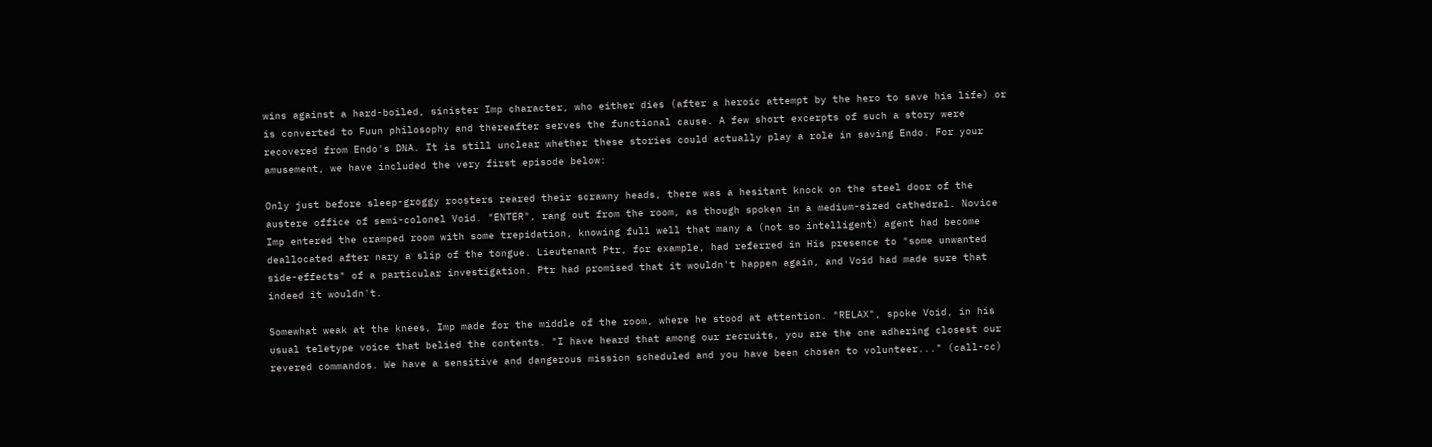wins against a hard-boiled, sinister Imp character, who either dies (after a heroic attempt by the hero to save his life) or is converted to Fuun philosophy and thereafter serves the functional cause. A few short excerpts of such a story were recovered from Endo's DNA. It is still unclear whether these stories could actually play a role in saving Endo. For your amusement, we have included the very first episode below:

Only just before sleep-groggy roosters reared their scrawny heads, there was a hesitant knock on the steel door of the austere office of semi-colonel Void. "ENTER", rang out from the room, as though spoken in a medium-sized cathedral. Novice Imp entered the cramped room with some trepidation, knowing full well that many a (not so intelligent) agent had become deallocated after nary a slip of the tongue. Lieutenant Ptr, for example, had referred in His presence to "some unwanted side-effects" of a particular investigation. Ptr had promised that it wouldn't happen again, and Void had made sure that indeed it wouldn't.

Somewhat weak at the knees, Imp made for the middle of the room, where he stood at attention. "RELAX", spoke Void, in his usual teletype voice that belied the contents. "I have heard that among our recruits, you are the one adhering closest our revered commandos. We have a sensitive and dangerous mission scheduled and you have been chosen to volunteer..." (call-cc)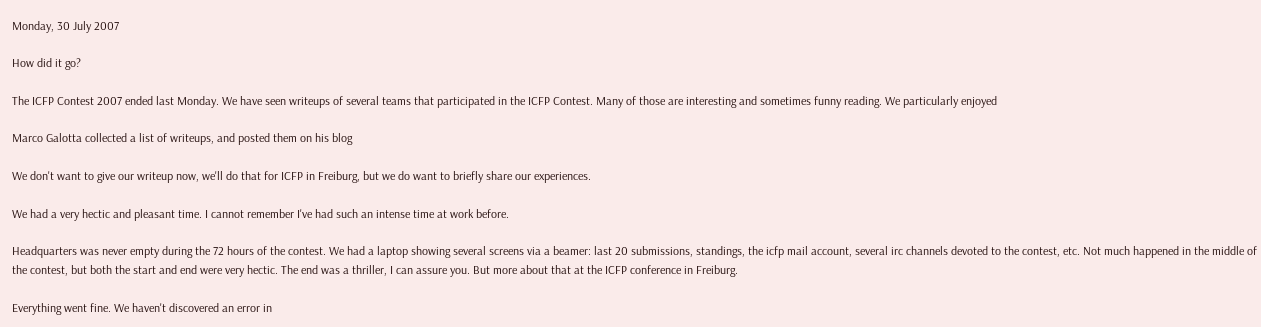Monday, 30 July 2007

How did it go?

The ICFP Contest 2007 ended last Monday. We have seen writeups of several teams that participated in the ICFP Contest. Many of those are interesting and sometimes funny reading. We particularly enjoyed

Marco Galotta collected a list of writeups, and posted them on his blog

We don't want to give our writeup now, we'll do that for ICFP in Freiburg, but we do want to briefly share our experiences.

We had a very hectic and pleasant time. I cannot remember I've had such an intense time at work before.

Headquarters was never empty during the 72 hours of the contest. We had a laptop showing several screens via a beamer: last 20 submissions, standings, the icfp mail account, several irc channels devoted to the contest, etc. Not much happened in the middle of the contest, but both the start and end were very hectic. The end was a thriller, I can assure you. But more about that at the ICFP conference in Freiburg.

Everything went fine. We haven't discovered an error in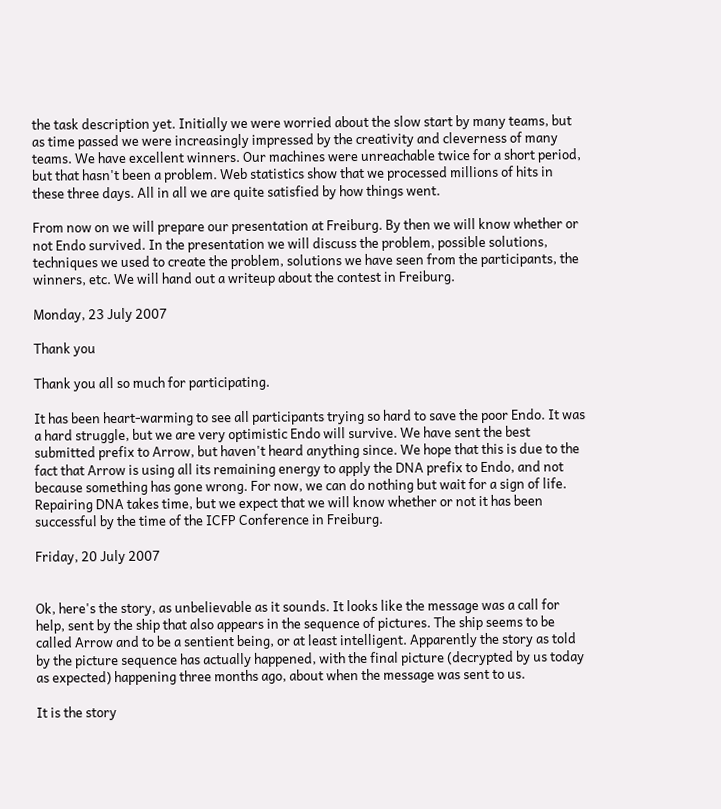the task description yet. Initially we were worried about the slow start by many teams, but as time passed we were increasingly impressed by the creativity and cleverness of many teams. We have excellent winners. Our machines were unreachable twice for a short period, but that hasn't been a problem. Web statistics show that we processed millions of hits in these three days. All in all we are quite satisfied by how things went.

From now on we will prepare our presentation at Freiburg. By then we will know whether or not Endo survived. In the presentation we will discuss the problem, possible solutions, techniques we used to create the problem, solutions we have seen from the participants, the winners, etc. We will hand out a writeup about the contest in Freiburg.

Monday, 23 July 2007

Thank you

Thank you all so much for participating.

It has been heart-warming to see all participants trying so hard to save the poor Endo. It was a hard struggle, but we are very optimistic Endo will survive. We have sent the best submitted prefix to Arrow, but haven't heard anything since. We hope that this is due to the fact that Arrow is using all its remaining energy to apply the DNA prefix to Endo, and not because something has gone wrong. For now, we can do nothing but wait for a sign of life. Repairing DNA takes time, but we expect that we will know whether or not it has been successful by the time of the ICFP Conference in Freiburg.

Friday, 20 July 2007


Ok, here's the story, as unbelievable as it sounds. It looks like the message was a call for help, sent by the ship that also appears in the sequence of pictures. The ship seems to be called Arrow and to be a sentient being, or at least intelligent. Apparently the story as told by the picture sequence has actually happened, with the final picture (decrypted by us today as expected) happening three months ago, about when the message was sent to us.

It is the story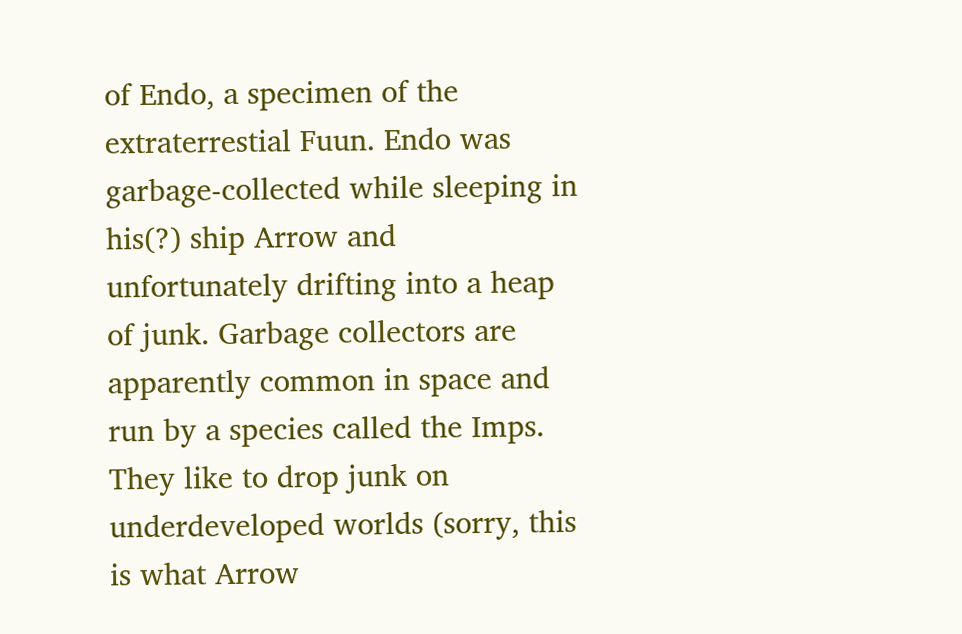of Endo, a specimen of the extraterrestial Fuun. Endo was garbage-collected while sleeping in his(?) ship Arrow and unfortunately drifting into a heap of junk. Garbage collectors are apparently common in space and run by a species called the Imps. They like to drop junk on underdeveloped worlds (sorry, this is what Arrow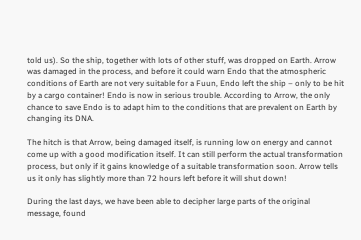told us). So the ship, together with lots of other stuff, was dropped on Earth. Arrow was damaged in the process, and before it could warn Endo that the atmospheric conditions of Earth are not very suitable for a Fuun, Endo left the ship – only to be hit by a cargo container! Endo is now in serious trouble. According to Arrow, the only chance to save Endo is to adapt him to the conditions that are prevalent on Earth by changing its DNA.

The hitch is that Arrow, being damaged itself, is running low on energy and cannot come up with a good modification itself. It can still perform the actual transformation process, but only if it gains knowledge of a suitable transformation soon. Arrow tells us it only has slightly more than 72 hours left before it will shut down!

During the last days, we have been able to decipher large parts of the original message, found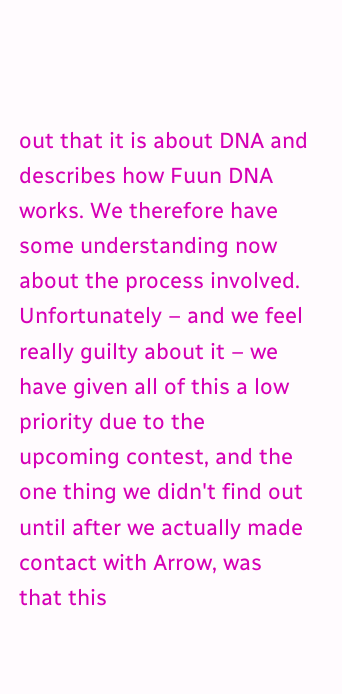out that it is about DNA and describes how Fuun DNA works. We therefore have some understanding now about the process involved. Unfortunately – and we feel really guilty about it – we have given all of this a low priority due to the upcoming contest, and the one thing we didn't find out until after we actually made contact with Arrow, was that this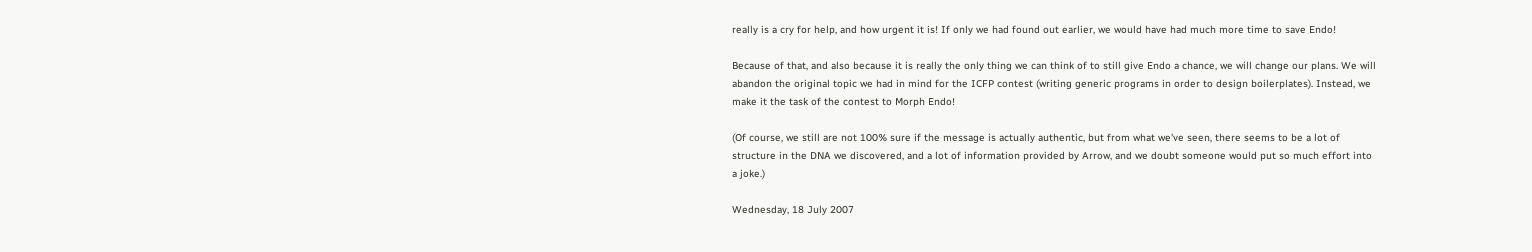really is a cry for help, and how urgent it is! If only we had found out earlier, we would have had much more time to save Endo!

Because of that, and also because it is really the only thing we can think of to still give Endo a chance, we will change our plans. We will abandon the original topic we had in mind for the ICFP contest (writing generic programs in order to design boilerplates). Instead, we make it the task of the contest to Morph Endo!

(Of course, we still are not 100% sure if the message is actually authentic, but from what we've seen, there seems to be a lot of structure in the DNA we discovered, and a lot of information provided by Arrow, and we doubt someone would put so much effort into a joke.)

Wednesday, 18 July 2007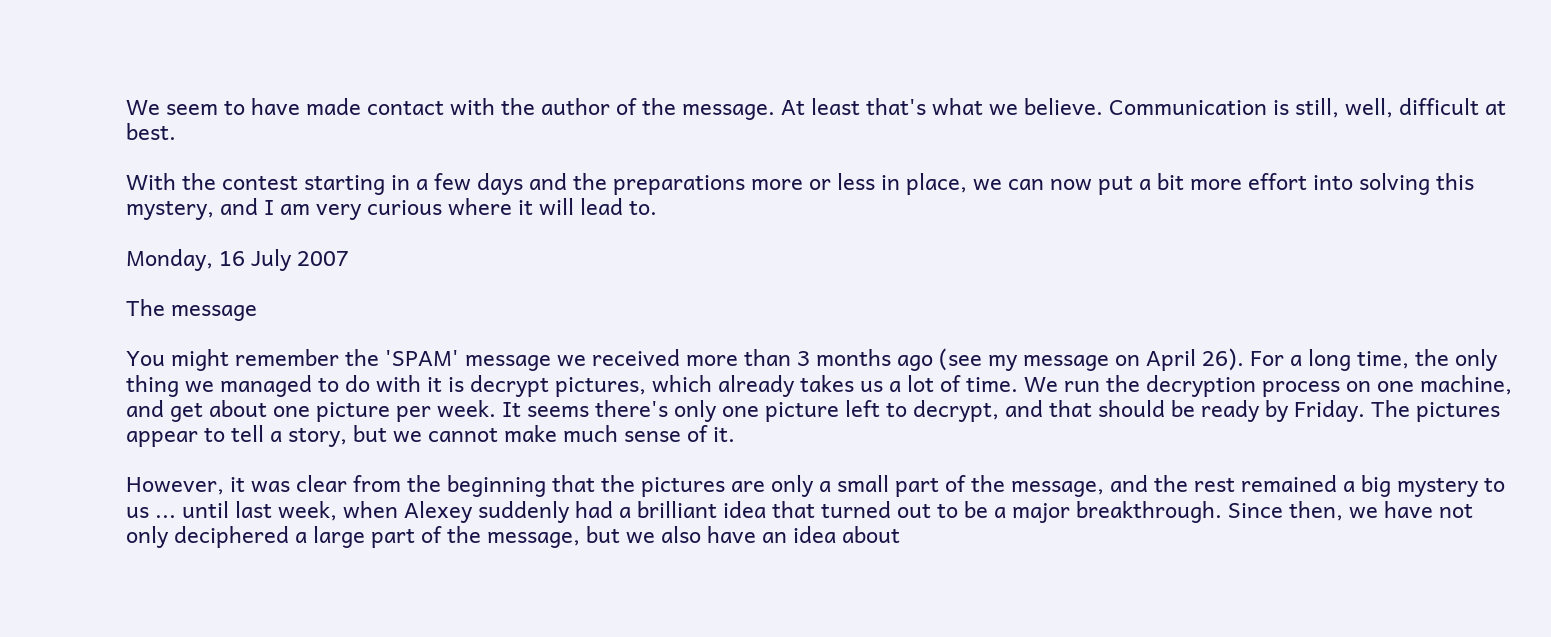We seem to have made contact with the author of the message. At least that's what we believe. Communication is still, well, difficult at best.

With the contest starting in a few days and the preparations more or less in place, we can now put a bit more effort into solving this mystery, and I am very curious where it will lead to.

Monday, 16 July 2007

The message

You might remember the 'SPAM' message we received more than 3 months ago (see my message on April 26). For a long time, the only thing we managed to do with it is decrypt pictures, which already takes us a lot of time. We run the decryption process on one machine, and get about one picture per week. It seems there's only one picture left to decrypt, and that should be ready by Friday. The pictures appear to tell a story, but we cannot make much sense of it.

However, it was clear from the beginning that the pictures are only a small part of the message, and the rest remained a big mystery to us ... until last week, when Alexey suddenly had a brilliant idea that turned out to be a major breakthrough. Since then, we have not only deciphered a large part of the message, but we also have an idea about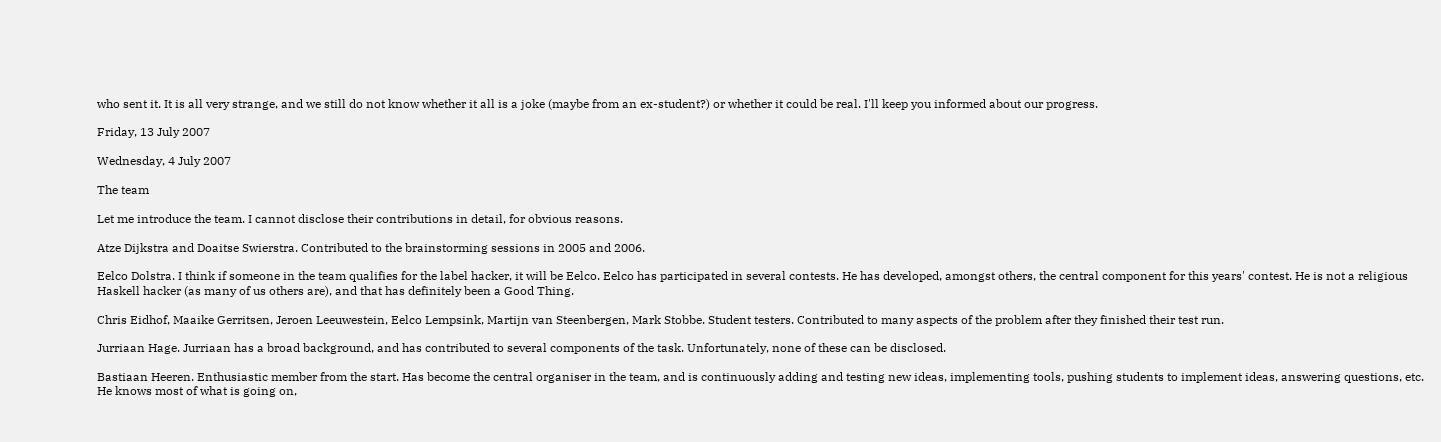who sent it. It is all very strange, and we still do not know whether it all is a joke (maybe from an ex-student?) or whether it could be real. I'll keep you informed about our progress.

Friday, 13 July 2007

Wednesday, 4 July 2007

The team

Let me introduce the team. I cannot disclose their contributions in detail, for obvious reasons.

Atze Dijkstra and Doaitse Swierstra. Contributed to the brainstorming sessions in 2005 and 2006.

Eelco Dolstra. I think if someone in the team qualifies for the label hacker, it will be Eelco. Eelco has participated in several contests. He has developed, amongst others, the central component for this years' contest. He is not a religious Haskell hacker (as many of us others are), and that has definitely been a Good Thing.

Chris Eidhof, Maaike Gerritsen, Jeroen Leeuwestein, Eelco Lempsink, Martijn van Steenbergen, Mark Stobbe. Student testers. Contributed to many aspects of the problem after they finished their test run.

Jurriaan Hage. Jurriaan has a broad background, and has contributed to several components of the task. Unfortunately, none of these can be disclosed.

Bastiaan Heeren. Enthusiastic member from the start. Has become the central organiser in the team, and is continuously adding and testing new ideas, implementing tools, pushing students to implement ideas, answering questions, etc. He knows most of what is going on,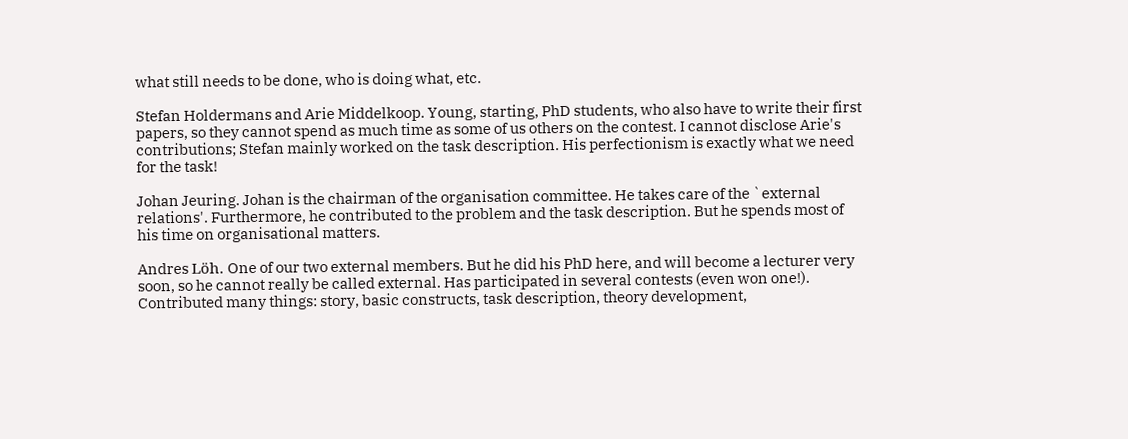what still needs to be done, who is doing what, etc.

Stefan Holdermans and Arie Middelkoop. Young, starting, PhD students, who also have to write their first papers, so they cannot spend as much time as some of us others on the contest. I cannot disclose Arie's contributions; Stefan mainly worked on the task description. His perfectionism is exactly what we need for the task!

Johan Jeuring. Johan is the chairman of the organisation committee. He takes care of the `external relations'. Furthermore, he contributed to the problem and the task description. But he spends most of his time on organisational matters.

Andres Löh. One of our two external members. But he did his PhD here, and will become a lecturer very soon, so he cannot really be called external. Has participated in several contests (even won one!). Contributed many things: story, basic constructs, task description, theory development,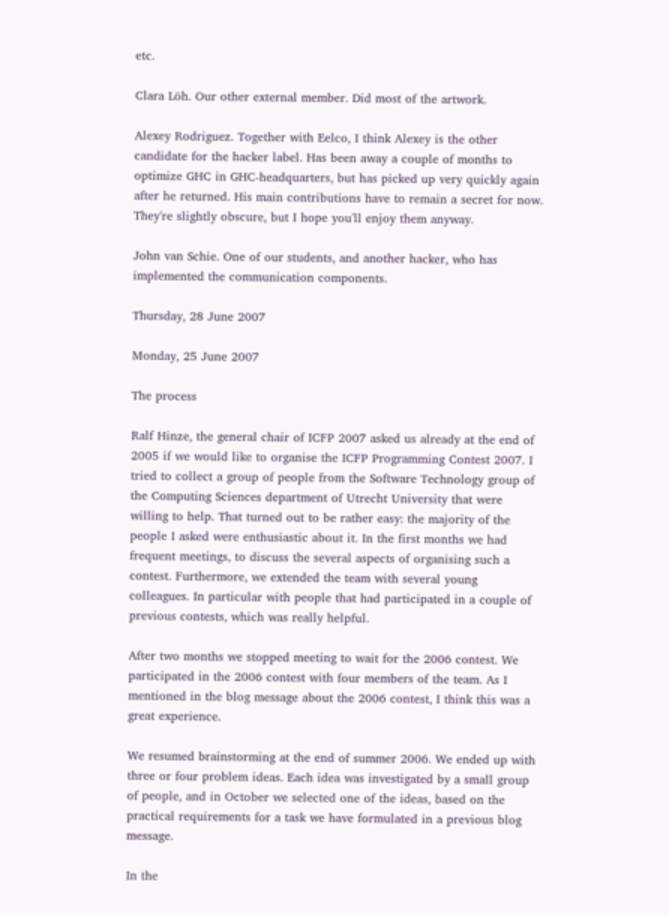etc.

Clara Löh. Our other external member. Did most of the artwork.

Alexey Rodriguez. Together with Eelco, I think Alexey is the other candidate for the hacker label. Has been away a couple of months to optimize GHC in GHC-headquarters, but has picked up very quickly again after he returned. His main contributions have to remain a secret for now. They're slightly obscure, but I hope you'll enjoy them anyway.

John van Schie. One of our students, and another hacker, who has implemented the communication components.

Thursday, 28 June 2007

Monday, 25 June 2007

The process

Ralf Hinze, the general chair of ICFP 2007 asked us already at the end of 2005 if we would like to organise the ICFP Programming Contest 2007. I tried to collect a group of people from the Software Technology group of the Computing Sciences department of Utrecht University that were willing to help. That turned out to be rather easy: the majority of the people I asked were enthusiastic about it. In the first months we had frequent meetings, to discuss the several aspects of organising such a contest. Furthermore, we extended the team with several young colleagues. In particular with people that had participated in a couple of previous contests, which was really helpful.

After two months we stopped meeting to wait for the 2006 contest. We participated in the 2006 contest with four members of the team. As I mentioned in the blog message about the 2006 contest, I think this was a great experience.

We resumed brainstorming at the end of summer 2006. We ended up with three or four problem ideas. Each idea was investigated by a small group of people, and in October we selected one of the ideas, based on the practical requirements for a task we have formulated in a previous blog message.

In the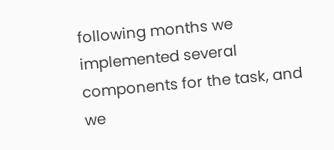following months we implemented several components for the task, and we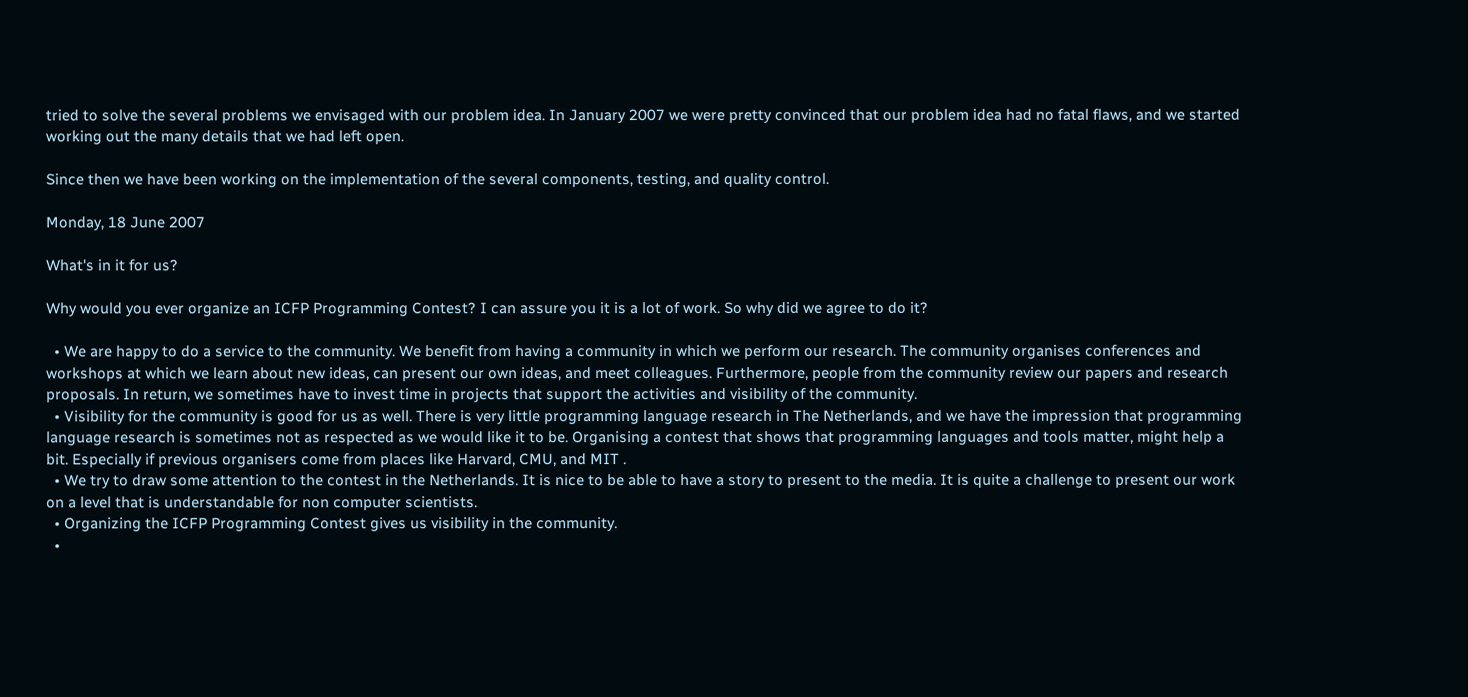tried to solve the several problems we envisaged with our problem idea. In January 2007 we were pretty convinced that our problem idea had no fatal flaws, and we started working out the many details that we had left open.

Since then we have been working on the implementation of the several components, testing, and quality control.

Monday, 18 June 2007

What's in it for us?

Why would you ever organize an ICFP Programming Contest? I can assure you it is a lot of work. So why did we agree to do it?

  • We are happy to do a service to the community. We benefit from having a community in which we perform our research. The community organises conferences and workshops at which we learn about new ideas, can present our own ideas, and meet colleagues. Furthermore, people from the community review our papers and research proposals. In return, we sometimes have to invest time in projects that support the activities and visibility of the community.
  • Visibility for the community is good for us as well. There is very little programming language research in The Netherlands, and we have the impression that programming language research is sometimes not as respected as we would like it to be. Organising a contest that shows that programming languages and tools matter, might help a bit. Especially if previous organisers come from places like Harvard, CMU, and MIT .
  • We try to draw some attention to the contest in the Netherlands. It is nice to be able to have a story to present to the media. It is quite a challenge to present our work on a level that is understandable for non computer scientists.
  • Organizing the ICFP Programming Contest gives us visibility in the community.
  •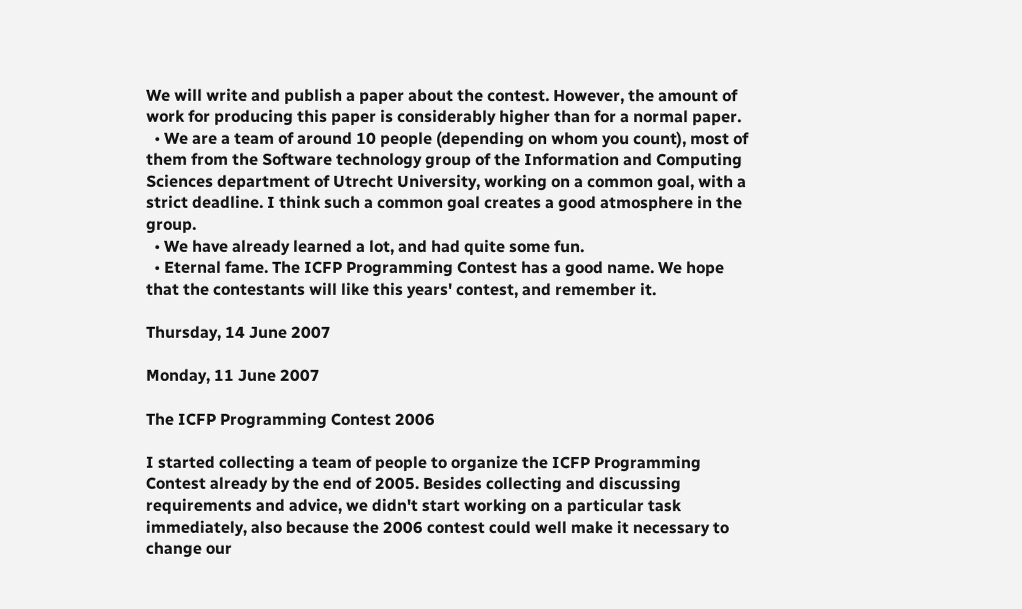We will write and publish a paper about the contest. However, the amount of work for producing this paper is considerably higher than for a normal paper.
  • We are a team of around 10 people (depending on whom you count), most of them from the Software technology group of the Information and Computing Sciences department of Utrecht University, working on a common goal, with a strict deadline. I think such a common goal creates a good atmosphere in the group.
  • We have already learned a lot, and had quite some fun.
  • Eternal fame. The ICFP Programming Contest has a good name. We hope that the contestants will like this years' contest, and remember it.

Thursday, 14 June 2007

Monday, 11 June 2007

The ICFP Programming Contest 2006

I started collecting a team of people to organize the ICFP Programming Contest already by the end of 2005. Besides collecting and discussing requirements and advice, we didn't start working on a particular task immediately, also because the 2006 contest could well make it necessary to change our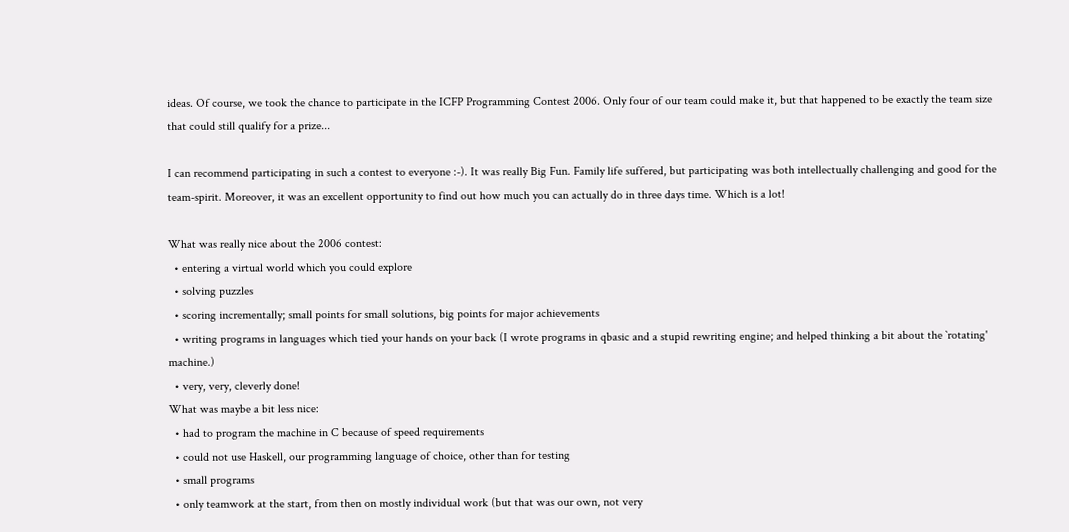ideas. Of course, we took the chance to participate in the ICFP Programming Contest 2006. Only four of our team could make it, but that happened to be exactly the team size that could still qualify for a prize...

I can recommend participating in such a contest to everyone :-). It was really Big Fun. Family life suffered, but participating was both intellectually challenging and good for the team-spirit. Moreover, it was an excellent opportunity to find out how much you can actually do in three days time. Which is a lot!

What was really nice about the 2006 contest:
  • entering a virtual world which you could explore
  • solving puzzles
  • scoring incrementally; small points for small solutions, big points for major achievements
  • writing programs in languages which tied your hands on your back (I wrote programs in qbasic and a stupid rewriting engine; and helped thinking a bit about the `rotating' machine.)
  • very, very, cleverly done!
What was maybe a bit less nice:
  • had to program the machine in C because of speed requirements
  • could not use Haskell, our programming language of choice, other than for testing
  • small programs
  • only teamwork at the start, from then on mostly individual work (but that was our own, not very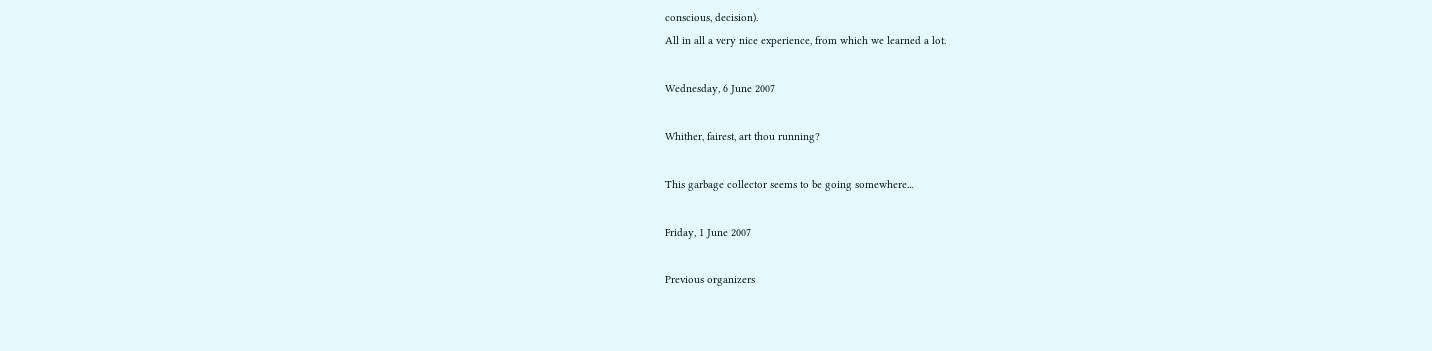conscious, decision).
All in all a very nice experience, from which we learned a lot.

Wednesday, 6 June 2007

Whither, fairest, art thou running?

This garbage collector seems to be going somewhere...

Friday, 1 June 2007

Previous organizers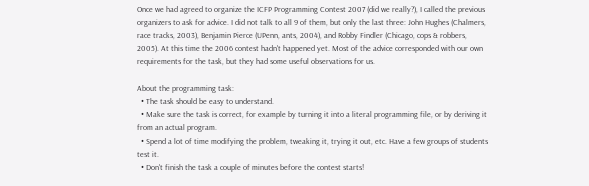Once we had agreed to organize the ICFP Programming Contest 2007 (did we really?), I called the previous organizers to ask for advice. I did not talk to all 9 of them, but only the last three: John Hughes (Chalmers, race tracks, 2003), Benjamin Pierce (UPenn, ants, 2004), and Robby Findler (Chicago, cops & robbers, 2005). At this time the 2006 contest hadn't happened yet. Most of the advice corresponded with our own requirements for the task, but they had some useful observations for us.

About the programming task:
  • The task should be easy to understand.
  • Make sure the task is correct, for example by turning it into a literal programming file, or by deriving it from an actual program.
  • Spend a lot of time modifying the problem, tweaking it, trying it out, etc. Have a few groups of students test it.
  • Don't finish the task a couple of minutes before the contest starts!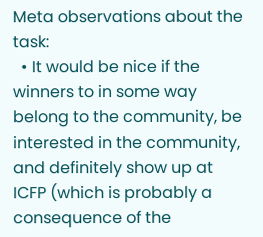Meta observations about the task:
  • It would be nice if the winners to in some way belong to the community, be interested in the community, and definitely show up at ICFP (which is probably a consequence of the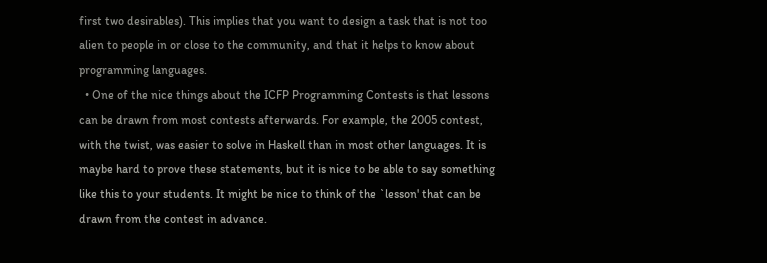first two desirables). This implies that you want to design a task that is not too alien to people in or close to the community, and that it helps to know about programming languages.
  • One of the nice things about the ICFP Programming Contests is that lessons can be drawn from most contests afterwards. For example, the 2005 contest, with the twist, was easier to solve in Haskell than in most other languages. It is maybe hard to prove these statements, but it is nice to be able to say something like this to your students. It might be nice to think of the `lesson' that can be drawn from the contest in advance.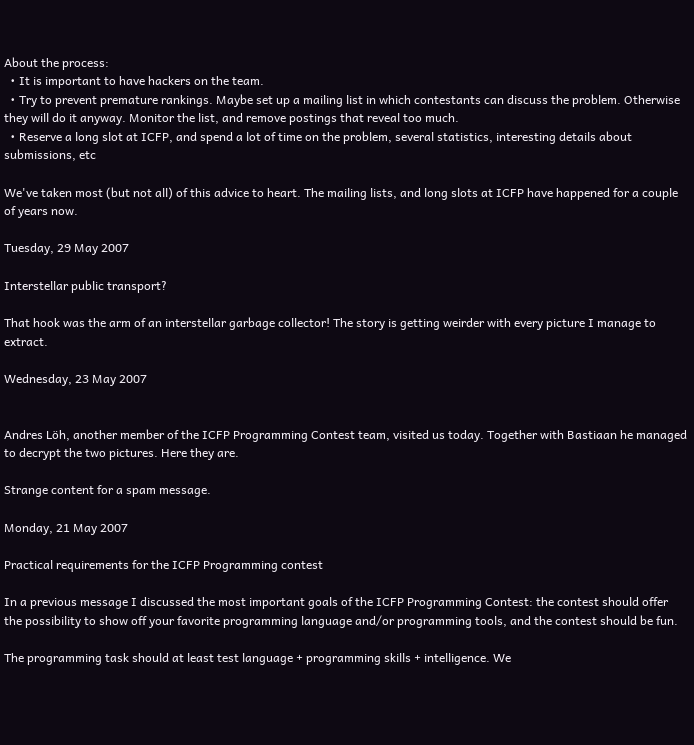About the process:
  • It is important to have hackers on the team.
  • Try to prevent premature rankings. Maybe set up a mailing list in which contestants can discuss the problem. Otherwise they will do it anyway. Monitor the list, and remove postings that reveal too much.
  • Reserve a long slot at ICFP, and spend a lot of time on the problem, several statistics, interesting details about submissions, etc

We've taken most (but not all) of this advice to heart. The mailing lists, and long slots at ICFP have happened for a couple of years now.

Tuesday, 29 May 2007

Interstellar public transport?

That hook was the arm of an interstellar garbage collector! The story is getting weirder with every picture I manage to extract.

Wednesday, 23 May 2007


Andres Löh, another member of the ICFP Programming Contest team, visited us today. Together with Bastiaan he managed to decrypt the two pictures. Here they are.

Strange content for a spam message.

Monday, 21 May 2007

Practical requirements for the ICFP Programming contest

In a previous message I discussed the most important goals of the ICFP Programming Contest: the contest should offer the possibility to show off your favorite programming language and/or programming tools, and the contest should be fun.

The programming task should at least test language + programming skills + intelligence. We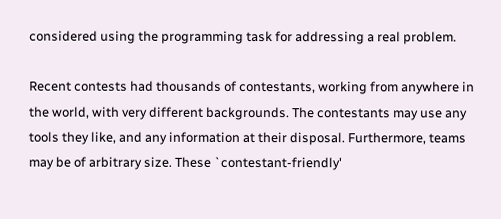considered using the programming task for addressing a real problem.

Recent contests had thousands of contestants, working from anywhere in the world, with very different backgrounds. The contestants may use any tools they like, and any information at their disposal. Furthermore, teams may be of arbitrary size. These `contestant-friendly'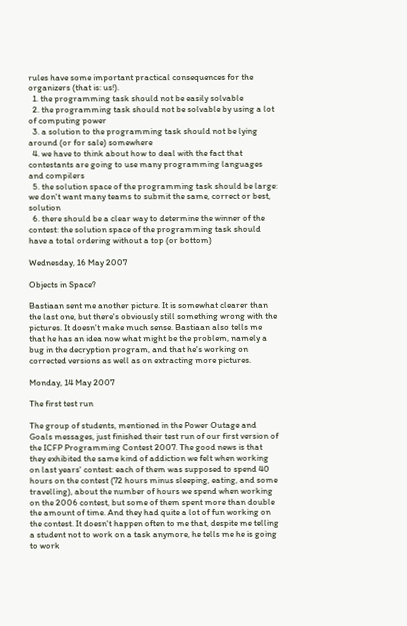rules have some important practical consequences for the organizers (that is: us!).
  1. the programming task should not be easily solvable
  2. the programming task should not be solvable by using a lot of computing power
  3. a solution to the programming task should not be lying around (or for sale) somewhere
  4. we have to think about how to deal with the fact that contestants are going to use many programming languages and compilers
  5. the solution space of the programming task should be large: we don't want many teams to submit the same, correct or best, solution
  6. there should be a clear way to determine the winner of the contest: the solution space of the programming task should have a total ordering without a top (or bottom)

Wednesday, 16 May 2007

Objects in Space?

Bastiaan sent me another picture. It is somewhat clearer than the last one, but there's obviously still something wrong with the pictures. It doesn't make much sense. Bastiaan also tells me that he has an idea now what might be the problem, namely a bug in the decryption program, and that he's working on corrected versions as well as on extracting more pictures.

Monday, 14 May 2007

The first test run

The group of students, mentioned in the Power Outage and Goals messages, just finished their test run of our first version of the ICFP Programming Contest 2007. The good news is that they exhibited the same kind of addiction we felt when working on last years' contest: each of them was supposed to spend 40 hours on the contest (72 hours minus sleeping, eating, and some travelling), about the number of hours we spend when working on the 2006 contest, but some of them spent more than double the amount of time. And they had quite a lot of fun working on the contest. It doesn't happen often to me that, despite me telling a student not to work on a task anymore, he tells me he is going to work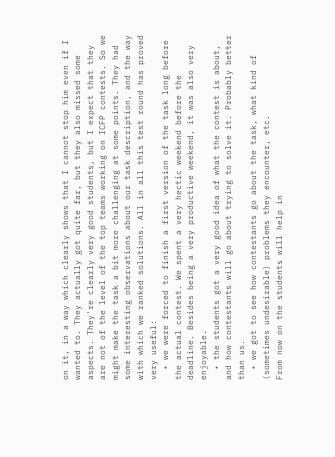on it, in a way which clearly shows that I cannot stop him even if I wanted to. They actually got quite far, but they also missed some aspects. They're clearly very good students, but I expect that they are not of the level of the top teams working on ICFP contests. So we might make the task a bit more challenging at some points. They had some interesting observations about our task description, and the way with which we ranked solutions. All in all this test round has proved very useful:
  • we were forced to finish a first version of the task long before the actual contest. We spent a very hectic weekend before the deadline. Besides being a very productive weekend, it was also very enjoyable.
  • the students got a very good idea of what the contest is about, and how contestants will go about trying to solve it. Probably better than us.
  • we got to see how contestants go about the task, what kind of (sometimes undesirable) problems they encounter, etc.
From now on the students will help in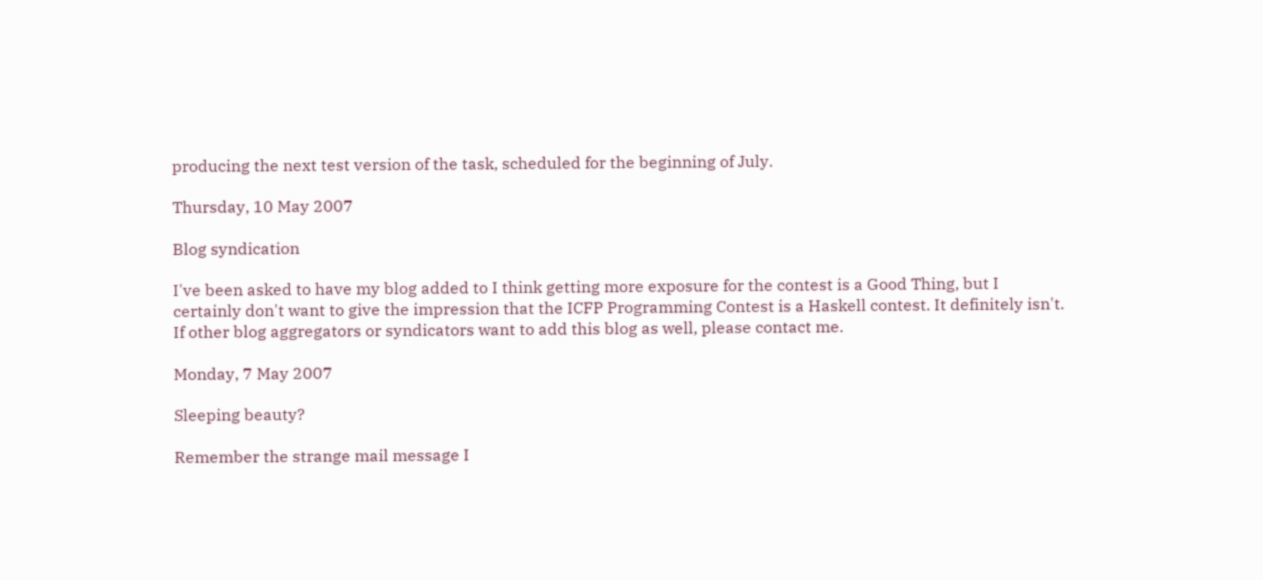producing the next test version of the task, scheduled for the beginning of July.

Thursday, 10 May 2007

Blog syndication

I've been asked to have my blog added to I think getting more exposure for the contest is a Good Thing, but I certainly don't want to give the impression that the ICFP Programming Contest is a Haskell contest. It definitely isn't. If other blog aggregators or syndicators want to add this blog as well, please contact me.

Monday, 7 May 2007

Sleeping beauty?

Remember the strange mail message I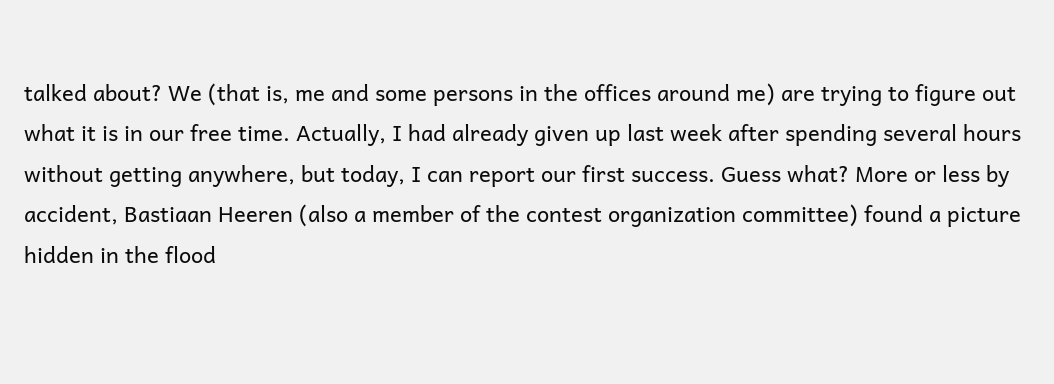talked about? We (that is, me and some persons in the offices around me) are trying to figure out what it is in our free time. Actually, I had already given up last week after spending several hours without getting anywhere, but today, I can report our first success. Guess what? More or less by accident, Bastiaan Heeren (also a member of the contest organization committee) found a picture hidden in the flood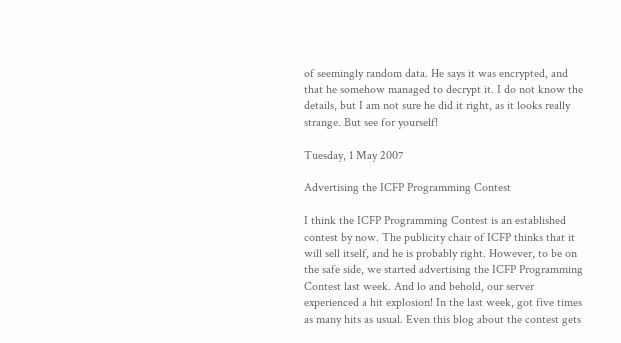of seemingly random data. He says it was encrypted, and that he somehow managed to decrypt it. I do not know the details, but I am not sure he did it right, as it looks really strange. But see for yourself!

Tuesday, 1 May 2007

Advertising the ICFP Programming Contest

I think the ICFP Programming Contest is an established contest by now. The publicity chair of ICFP thinks that it will sell itself, and he is probably right. However, to be on the safe side, we started advertising the ICFP Programming Contest last week. And lo and behold, our server experienced a hit explosion! In the last week, got five times as many hits as usual. Even this blog about the contest gets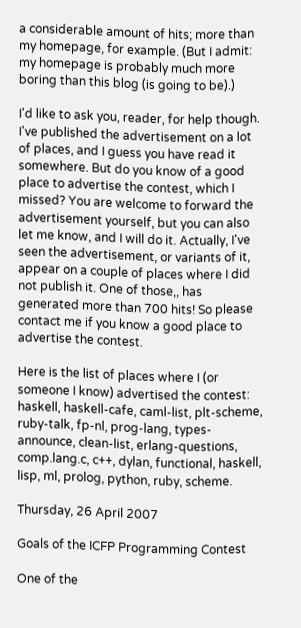a considerable amount of hits; more than my homepage, for example. (But I admit: my homepage is probably much more boring than this blog (is going to be).)

I'd like to ask you, reader, for help though. I've published the advertisement on a lot of places, and I guess you have read it somewhere. But do you know of a good place to advertise the contest, which I missed? You are welcome to forward the advertisement yourself, but you can also let me know, and I will do it. Actually, I've seen the advertisement, or variants of it, appear on a couple of places where I did not publish it. One of those,, has generated more than 700 hits! So please contact me if you know a good place to advertise the contest.

Here is the list of places where I (or someone I know) advertised the contest: haskell, haskell-cafe, caml-list, plt-scheme, ruby-talk, fp-nl, prog-lang, types-announce, clean-list, erlang-questions, comp.lang.c, c++, dylan, functional, haskell, lisp, ml, prolog, python, ruby, scheme.

Thursday, 26 April 2007

Goals of the ICFP Programming Contest

One of the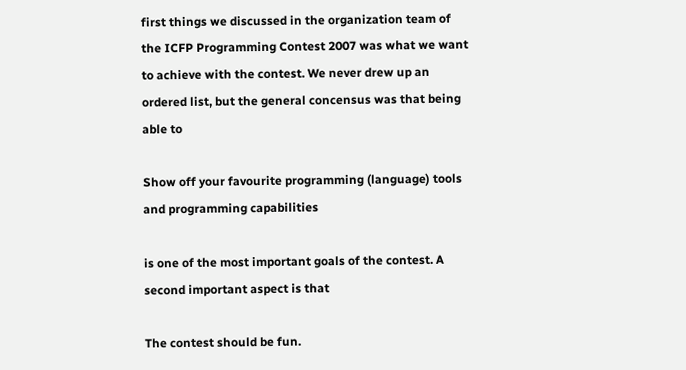first things we discussed in the organization team of the ICFP Programming Contest 2007 was what we want to achieve with the contest. We never drew up an ordered list, but the general concensus was that being able to

Show off your favourite programming (language) tools and programming capabilities

is one of the most important goals of the contest. A second important aspect is that

The contest should be fun.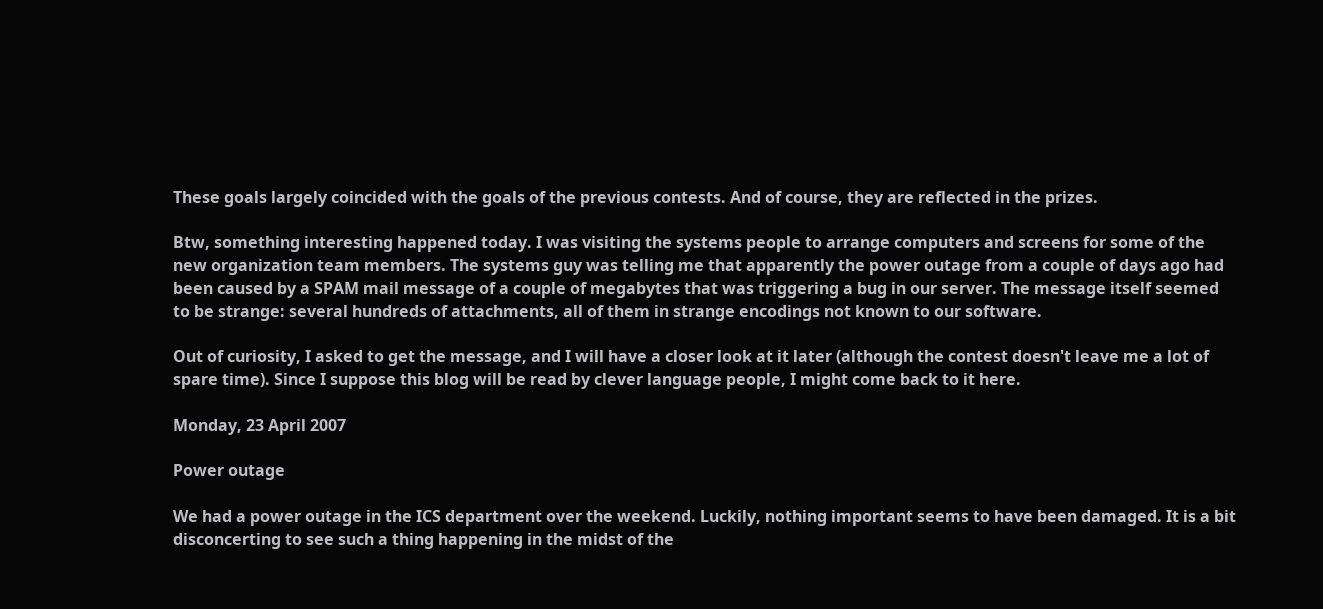These goals largely coincided with the goals of the previous contests. And of course, they are reflected in the prizes.

Btw, something interesting happened today. I was visiting the systems people to arrange computers and screens for some of the new organization team members. The systems guy was telling me that apparently the power outage from a couple of days ago had been caused by a SPAM mail message of a couple of megabytes that was triggering a bug in our server. The message itself seemed to be strange: several hundreds of attachments, all of them in strange encodings not known to our software.

Out of curiosity, I asked to get the message, and I will have a closer look at it later (although the contest doesn't leave me a lot of spare time). Since I suppose this blog will be read by clever language people, I might come back to it here.

Monday, 23 April 2007

Power outage

We had a power outage in the ICS department over the weekend. Luckily, nothing important seems to have been damaged. It is a bit disconcerting to see such a thing happening in the midst of the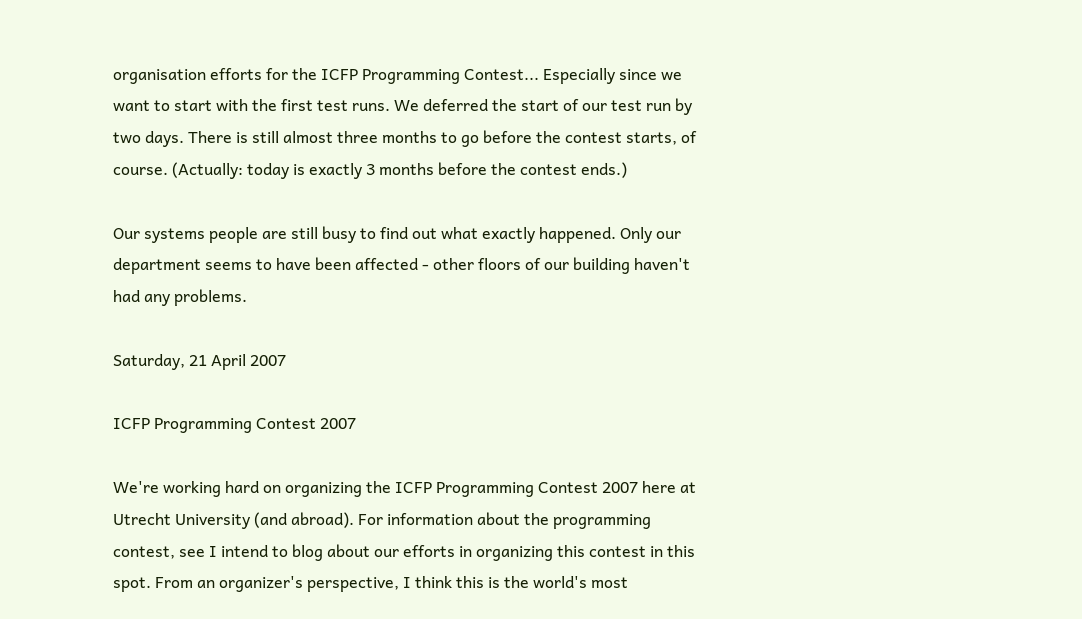organisation efforts for the ICFP Programming Contest... Especially since we want to start with the first test runs. We deferred the start of our test run by two days. There is still almost three months to go before the contest starts, of course. (Actually: today is exactly 3 months before the contest ends.)

Our systems people are still busy to find out what exactly happened. Only our department seems to have been affected - other floors of our building haven't had any problems.

Saturday, 21 April 2007

ICFP Programming Contest 2007

We're working hard on organizing the ICFP Programming Contest 2007 here at Utrecht University (and abroad). For information about the programming contest, see I intend to blog about our efforts in organizing this contest in this spot. From an organizer's perspective, I think this is the world's most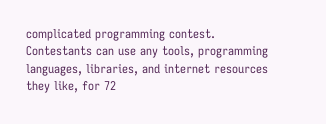complicated programming contest. Contestants can use any tools, programming languages, libraries, and internet resources they like, for 72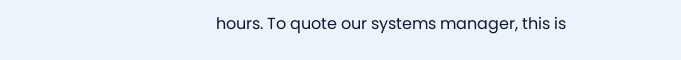hours. To quote our systems manager, this is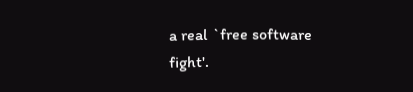a real `free software fight'.